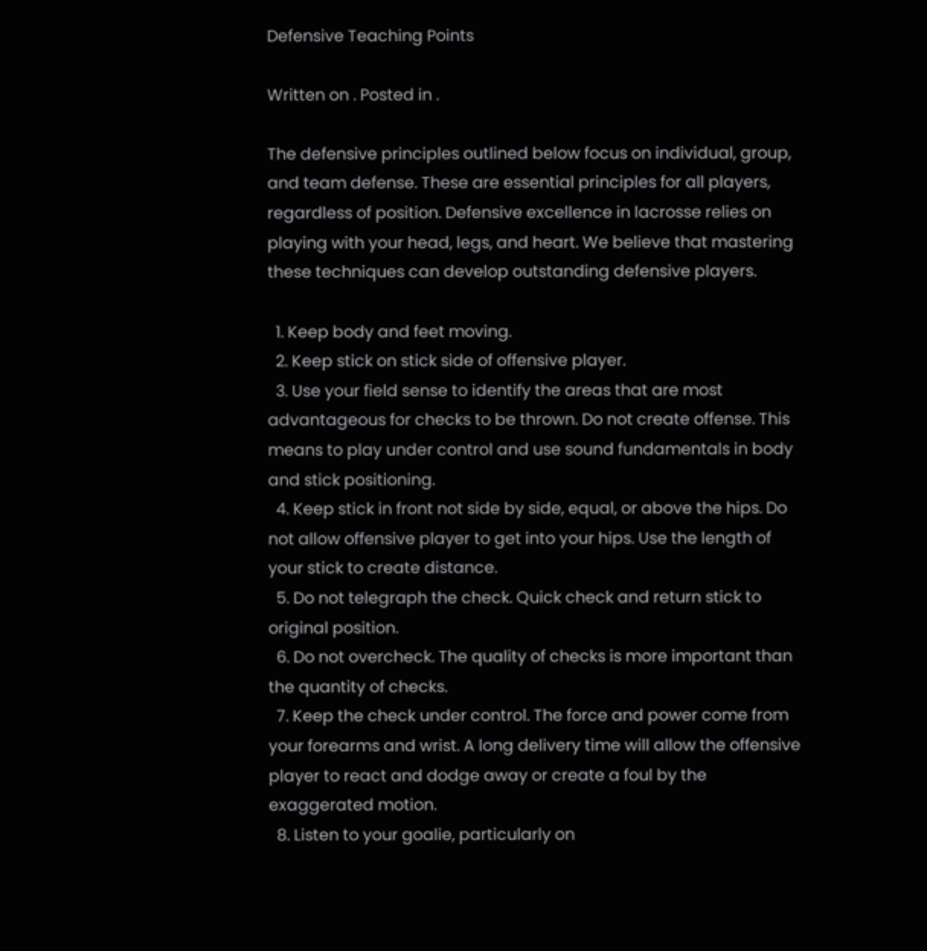Defensive Teaching Points

Written on . Posted in .

The defensive principles outlined below focus on individual, group, and team defense. These are essential principles for all players, regardless of position. Defensive excellence in lacrosse relies on playing with your head, legs, and heart. We believe that mastering these techniques can develop outstanding defensive players.

  1. Keep body and feet moving.
  2. Keep stick on stick side of offensive player.
  3. Use your field sense to identify the areas that are most advantageous for checks to be thrown. Do not create offense. This means to play under control and use sound fundamentals in body and stick positioning.
  4. Keep stick in front not side by side, equal, or above the hips. Do not allow offensive player to get into your hips. Use the length of your stick to create distance.
  5. Do not telegraph the check. Quick check and return stick to original position.
  6. Do not overcheck. The quality of checks is more important than the quantity of checks.
  7. Keep the check under control. The force and power come from your forearms and wrist. A long delivery time will allow the offensive player to react and dodge away or create a foul by the exaggerated motion.
  8. Listen to your goalie, particularly on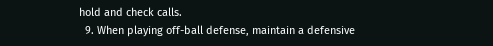hold and check calls.
  9. When playing off-ball defense, maintain a defensive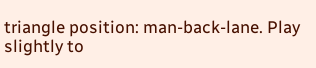triangle position: man-back-lane. Play slightly to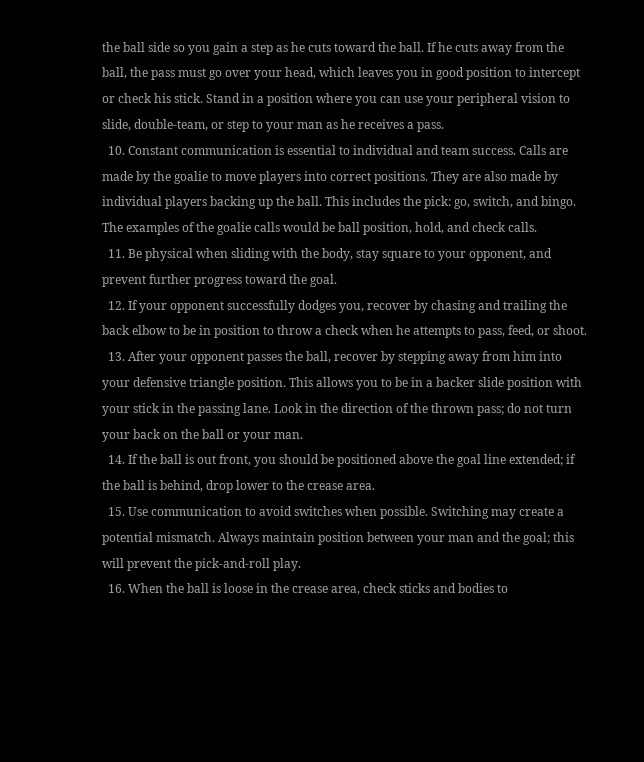the ball side so you gain a step as he cuts toward the ball. If he cuts away from the ball, the pass must go over your head, which leaves you in good position to intercept or check his stick. Stand in a position where you can use your peripheral vision to slide, double-team, or step to your man as he receives a pass.
  10. Constant communication is essential to individual and team success. Calls are made by the goalie to move players into correct positions. They are also made by individual players backing up the ball. This includes the pick: go, switch, and bingo. The examples of the goalie calls would be ball position, hold, and check calls.
  11. Be physical when sliding with the body, stay square to your opponent, and prevent further progress toward the goal.
  12. If your opponent successfully dodges you, recover by chasing and trailing the back elbow to be in position to throw a check when he attempts to pass, feed, or shoot.
  13. After your opponent passes the ball, recover by stepping away from him into your defensive triangle position. This allows you to be in a backer slide position with your stick in the passing lane. Look in the direction of the thrown pass; do not turn your back on the ball or your man.
  14. If the ball is out front, you should be positioned above the goal line extended; if the ball is behind, drop lower to the crease area.
  15. Use communication to avoid switches when possible. Switching may create a potential mismatch. Always maintain position between your man and the goal; this will prevent the pick-and-roll play.
  16. When the ball is loose in the crease area, check sticks and bodies to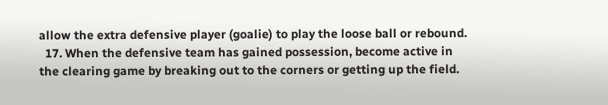allow the extra defensive player (goalie) to play the loose ball or rebound.
  17. When the defensive team has gained possession, become active in the clearing game by breaking out to the corners or getting up the field.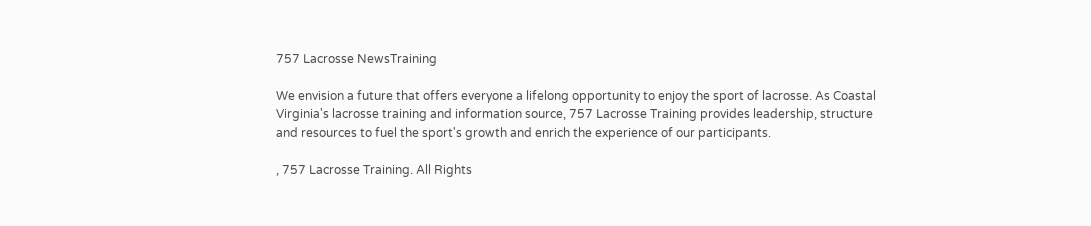757 Lacrosse NewsTraining

We envision a future that offers everyone a lifelong opportunity to enjoy the sport of lacrosse. As Coastal Virginia's lacrosse training and information source, 757 Lacrosse Training provides leadership, structure and resources to fuel the sport's growth and enrich the experience of our participants.

, 757 Lacrosse Training. All Rights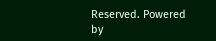Reserved. Powered by